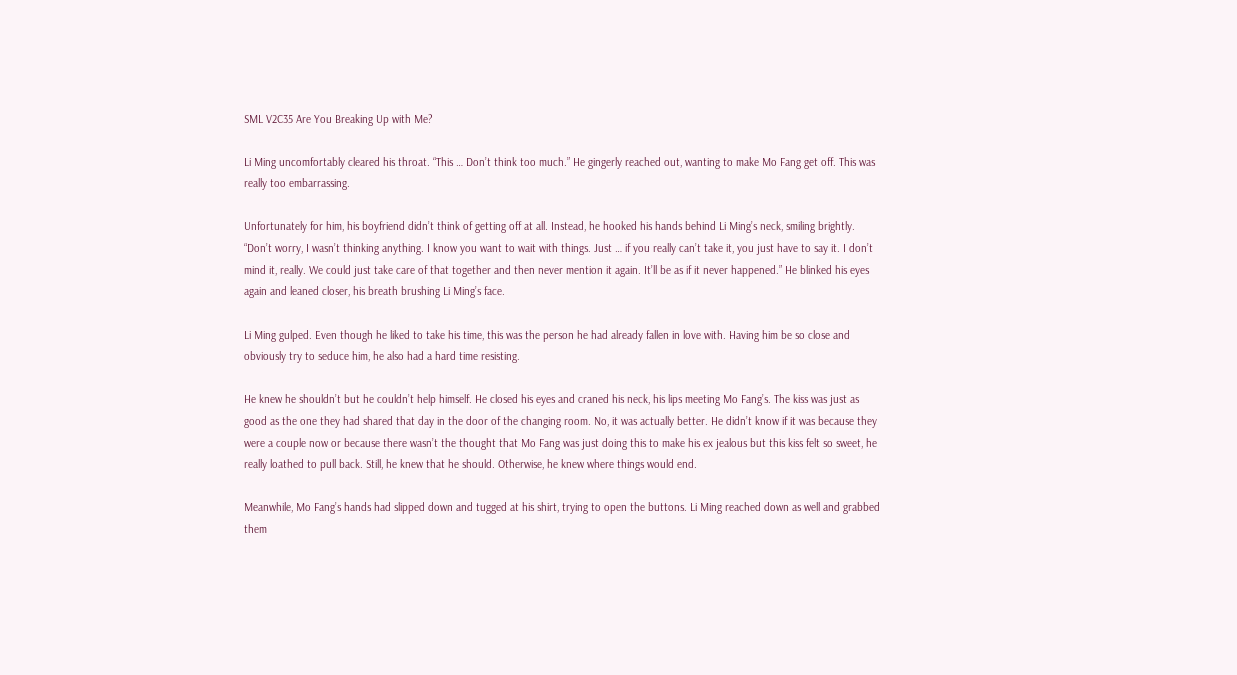SML V2C35 Are You Breaking Up with Me?

Li Ming uncomfortably cleared his throat. “This … Don’t think too much.” He gingerly reached out, wanting to make Mo Fang get off. This was really too embarrassing.

Unfortunately for him, his boyfriend didn’t think of getting off at all. Instead, he hooked his hands behind Li Ming’s neck, smiling brightly. “Don’t worry, I wasn’t thinking anything. I know you want to wait with things. Just … if you really can’t take it, you just have to say it. I don’t mind it, really. We could just take care of that together and then never mention it again. It’ll be as if it never happened.” He blinked his eyes again and leaned closer, his breath brushing Li Ming’s face.

Li Ming gulped. Even though he liked to take his time, this was the person he had already fallen in love with. Having him be so close and obviously try to seduce him, he also had a hard time resisting.

He knew he shouldn’t but he couldn’t help himself. He closed his eyes and craned his neck, his lips meeting Mo Fang’s. The kiss was just as good as the one they had shared that day in the door of the changing room. No, it was actually better. He didn’t know if it was because they were a couple now or because there wasn’t the thought that Mo Fang was just doing this to make his ex jealous but this kiss felt so sweet, he really loathed to pull back. Still, he knew that he should. Otherwise, he knew where things would end.

Meanwhile, Mo Fang’s hands had slipped down and tugged at his shirt, trying to open the buttons. Li Ming reached down as well and grabbed them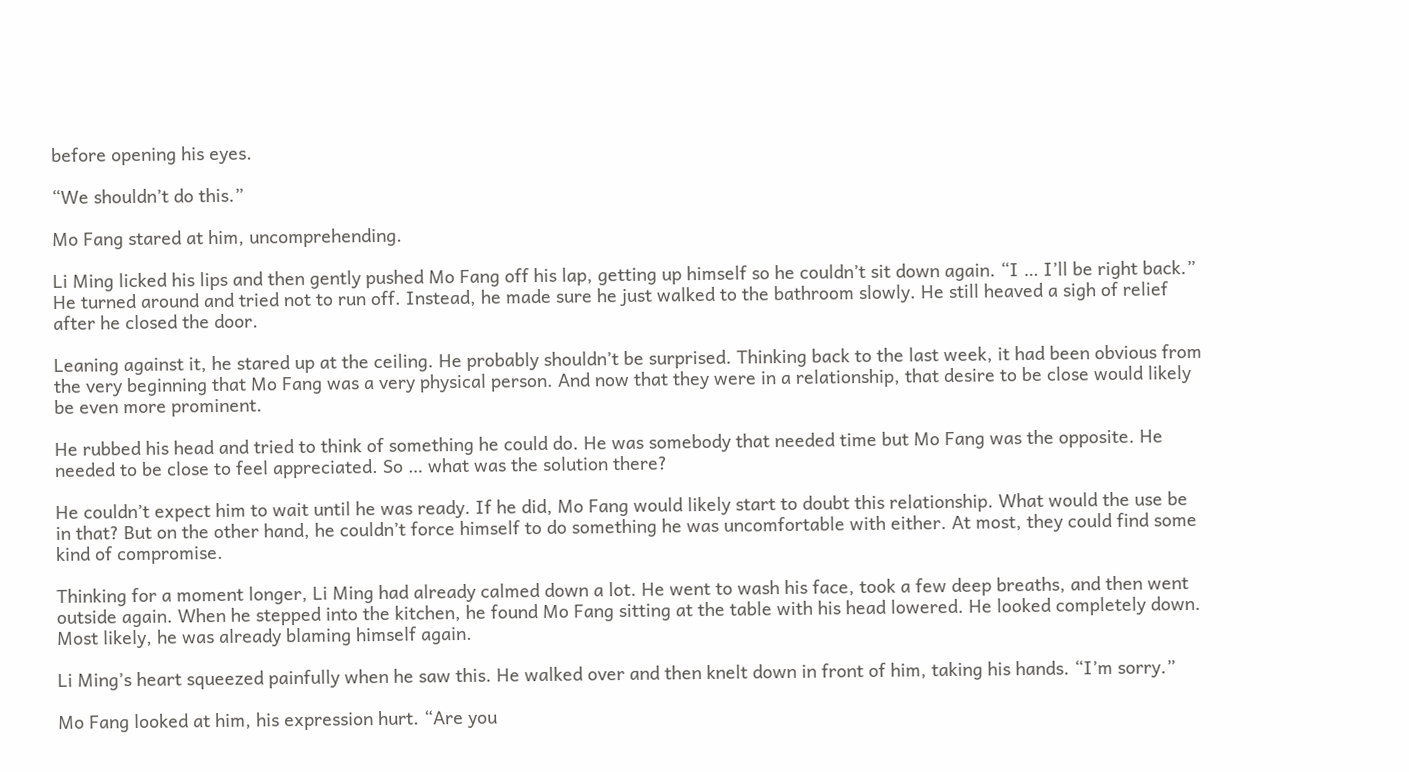before opening his eyes.

“We shouldn’t do this.”

Mo Fang stared at him, uncomprehending.

Li Ming licked his lips and then gently pushed Mo Fang off his lap, getting up himself so he couldn’t sit down again. “I … I’ll be right back.” He turned around and tried not to run off. Instead, he made sure he just walked to the bathroom slowly. He still heaved a sigh of relief after he closed the door.

Leaning against it, he stared up at the ceiling. He probably shouldn’t be surprised. Thinking back to the last week, it had been obvious from the very beginning that Mo Fang was a very physical person. And now that they were in a relationship, that desire to be close would likely be even more prominent.

He rubbed his head and tried to think of something he could do. He was somebody that needed time but Mo Fang was the opposite. He needed to be close to feel appreciated. So … what was the solution there?

He couldn’t expect him to wait until he was ready. If he did, Mo Fang would likely start to doubt this relationship. What would the use be in that? But on the other hand, he couldn’t force himself to do something he was uncomfortable with either. At most, they could find some kind of compromise.

Thinking for a moment longer, Li Ming had already calmed down a lot. He went to wash his face, took a few deep breaths, and then went outside again. When he stepped into the kitchen, he found Mo Fang sitting at the table with his head lowered. He looked completely down. Most likely, he was already blaming himself again.

Li Ming’s heart squeezed painfully when he saw this. He walked over and then knelt down in front of him, taking his hands. “I’m sorry.”

Mo Fang looked at him, his expression hurt. “Are you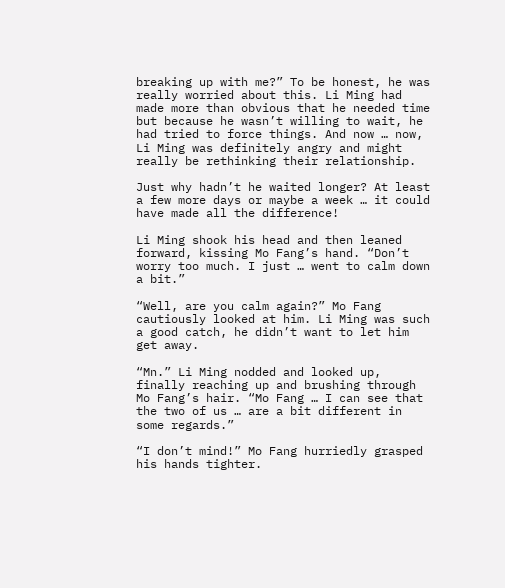breaking up with me?” To be honest, he was really worried about this. Li Ming had made more than obvious that he needed time but because he wasn’t willing to wait, he had tried to force things. And now … now, Li Ming was definitely angry and might really be rethinking their relationship.

Just why hadn’t he waited longer? At least a few more days or maybe a week … it could have made all the difference!

Li Ming shook his head and then leaned forward, kissing Mo Fang’s hand. “Don’t worry too much. I just … went to calm down a bit.”

“Well, are you calm again?” Mo Fang cautiously looked at him. Li Ming was such a good catch, he didn’t want to let him get away.

“Mn.” Li Ming nodded and looked up, finally reaching up and brushing through Mo Fang’s hair. “Mo Fang … I can see that the two of us … are a bit different in some regards.”

“I don’t mind!” Mo Fang hurriedly grasped his hands tighter.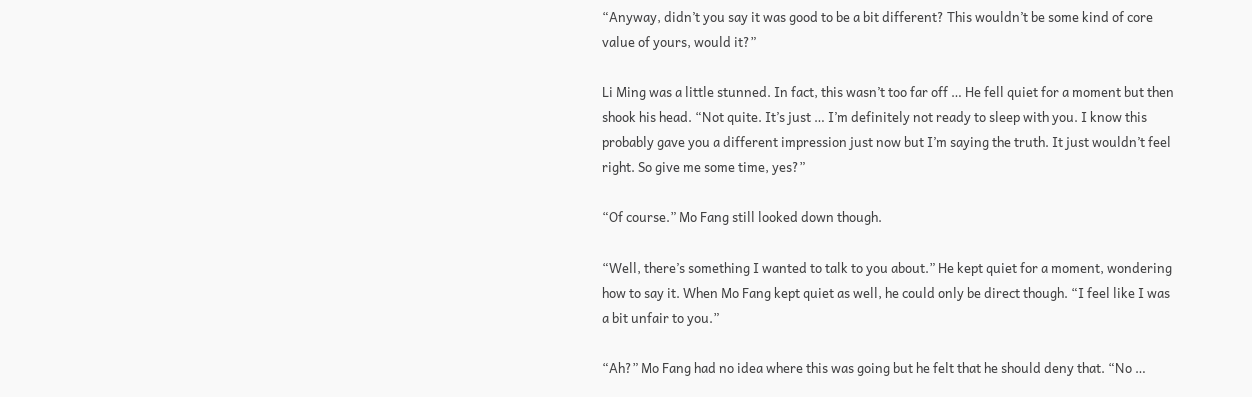“Anyway, didn’t you say it was good to be a bit different? This wouldn’t be some kind of core value of yours, would it?”

Li Ming was a little stunned. In fact, this wasn’t too far off … He fell quiet for a moment but then shook his head. “Not quite. It’s just … I’m definitely not ready to sleep with you. I know this probably gave you a different impression just now but I’m saying the truth. It just wouldn’t feel right. So give me some time, yes?”

“Of course.” Mo Fang still looked down though.

“Well, there’s something I wanted to talk to you about.” He kept quiet for a moment, wondering how to say it. When Mo Fang kept quiet as well, he could only be direct though. “I feel like I was a bit unfair to you.”

“Ah?” Mo Fang had no idea where this was going but he felt that he should deny that. “No …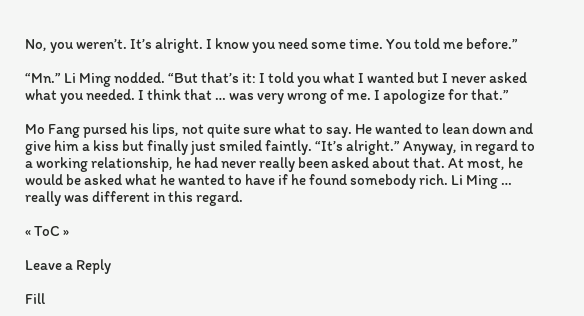No, you weren’t. It’s alright. I know you need some time. You told me before.”

“Mn.” Li Ming nodded. “But that’s it: I told you what I wanted but I never asked what you needed. I think that … was very wrong of me. I apologize for that.”

Mo Fang pursed his lips, not quite sure what to say. He wanted to lean down and give him a kiss but finally just smiled faintly. “It’s alright.” Anyway, in regard to a working relationship, he had never really been asked about that. At most, he would be asked what he wanted to have if he found somebody rich. Li Ming … really was different in this regard.

« ToC »

Leave a Reply

Fill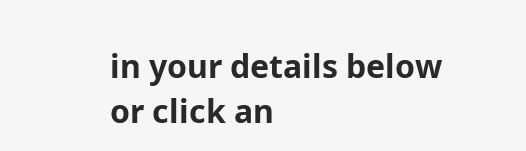in your details below or click an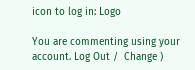icon to log in: Logo

You are commenting using your account. Log Out /  Change )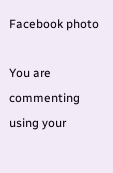Facebook photo

You are commenting using your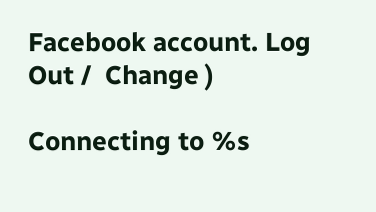Facebook account. Log Out /  Change )

Connecting to %s